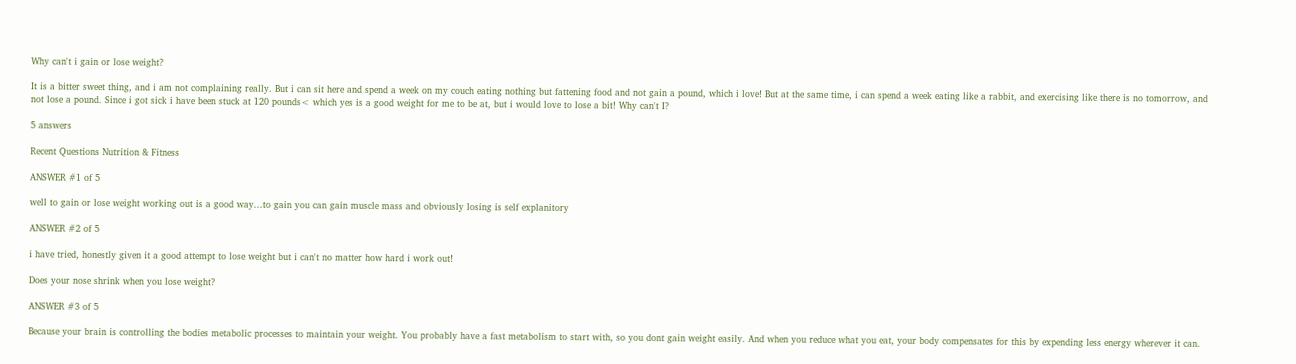Why can't i gain or lose weight?

It is a bitter sweet thing, and i am not complaining really. But i can sit here and spend a week on my couch eating nothing but fattening food and not gain a pound, which i love! But at the same time, i can spend a week eating like a rabbit, and exercising like there is no tomorrow, and not lose a pound. Since i got sick i have been stuck at 120 pounds< which yes is a good weight for me to be at, but i would love to lose a bit! Why can't I?

5 answers

Recent Questions Nutrition & Fitness

ANSWER #1 of 5

well to gain or lose weight working out is a good way...to gain you can gain muscle mass and obviously losing is self explanitory

ANSWER #2 of 5

i have tried, honestly given it a good attempt to lose weight but i can't no matter how hard i work out!

Does your nose shrink when you lose weight?

ANSWER #3 of 5

Because your brain is controlling the bodies metabolic processes to maintain your weight. You probably have a fast metabolism to start with, so you dont gain weight easily. And when you reduce what you eat, your body compensates for this by expending less energy wherever it can.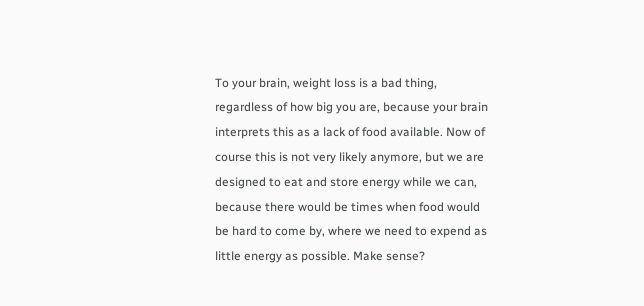To your brain, weight loss is a bad thing, regardless of how big you are, because your brain interprets this as a lack of food available. Now of course this is not very likely anymore, but we are designed to eat and store energy while we can, because there would be times when food would be hard to come by, where we need to expend as little energy as possible. Make sense?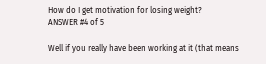How do I get motivation for losing weight?
ANSWER #4 of 5

Well if you really have been working at it (that means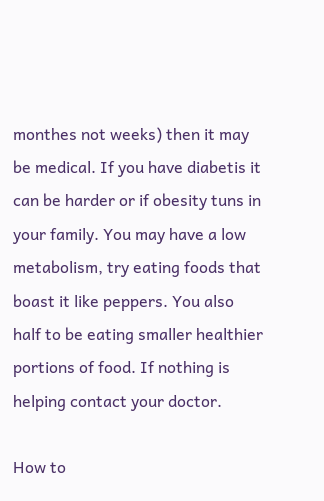monthes not weeks) then it may be medical. If you have diabetis it can be harder or if obesity tuns in your family. You may have a low metabolism, try eating foods that boast it like peppers. You also half to be eating smaller healthier portions of food. If nothing is helping contact your doctor.

How to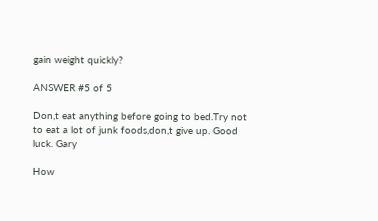gain weight quickly?

ANSWER #5 of 5

Don,t eat anything before going to bed.Try not to eat a lot of junk foods,don,t give up. Good luck. Gary

How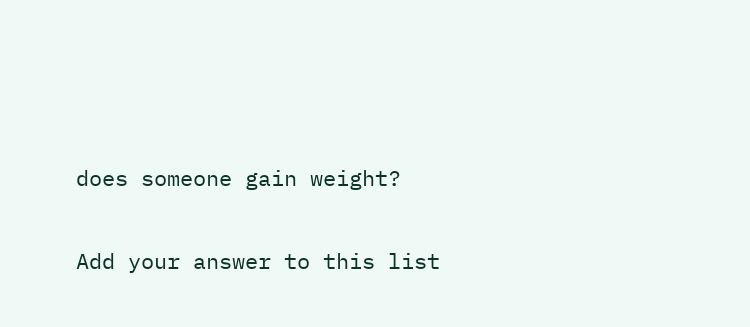does someone gain weight?

Add your answer to this list